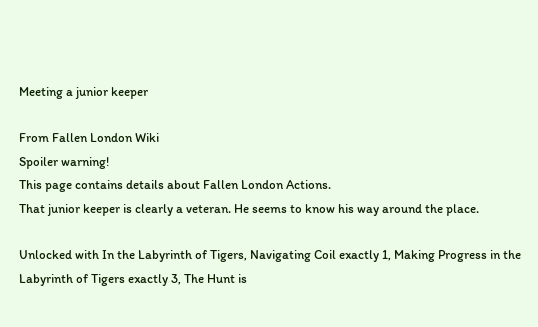Meeting a junior keeper

From Fallen London Wiki
Spoiler warning!
This page contains details about Fallen London Actions.
That junior keeper is clearly a veteran. He seems to know his way around the place.

Unlocked with In the Labyrinth of Tigers, Navigating Coil exactly 1, Making Progress in the Labyrinth of Tigers exactly 3, The Hunt is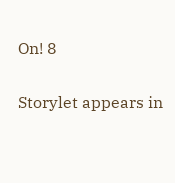On! 8

Storylet appears in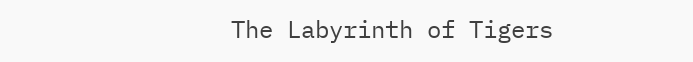The Labyrinth of Tigers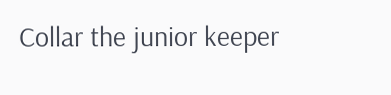Collar the junior keeper